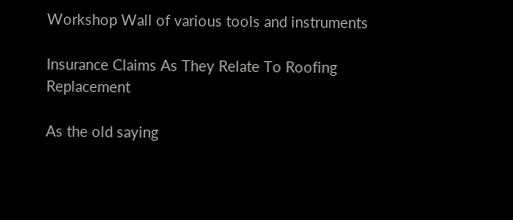Workshop Wall of various tools and instruments

Insurance Claims As They Relate To Roofing Replacement

As the old saying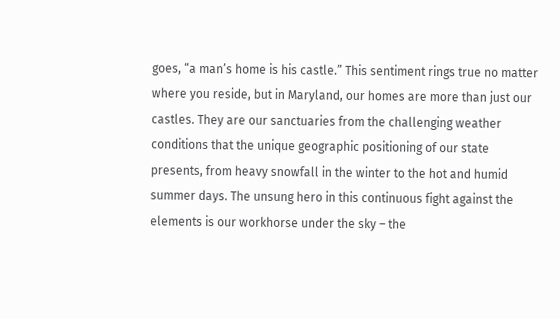goes, “a man’s home is his castle.” This sentiment rings true no matter where you reside, but in Maryland, our homes are more than just our castles. They are our sanctuaries from the challenging weather conditions that the unique geographic positioning of our state presents, from heavy snowfall in the winter to the hot and humid summer days. The unsung hero in this continuous fight against the elements is our workhorse under the sky – the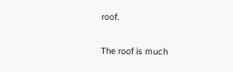roof.

The roof is much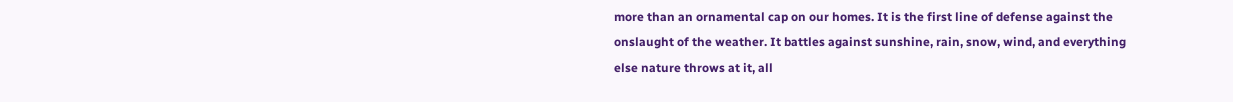more than an ornamental cap on our homes. It is the first line of defense against the onslaught of the weather. It battles against sunshine, rain, snow, wind, and everything else nature throws at it, all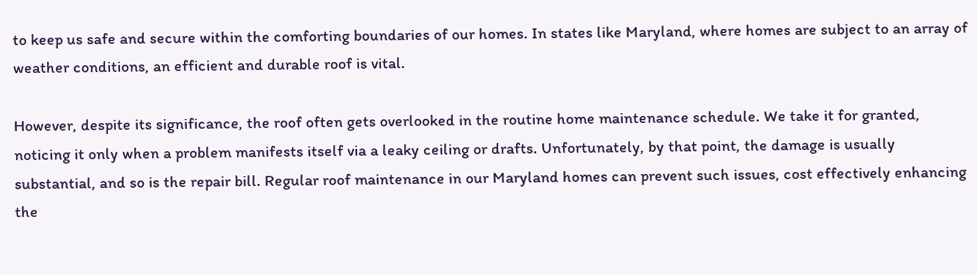to keep us safe and secure within the comforting boundaries of our homes. In states like Maryland, where homes are subject to an array of weather conditions, an efficient and durable roof is vital.

However, despite its significance, the roof often gets overlooked in the routine home maintenance schedule. We take it for granted, noticing it only when a problem manifests itself via a leaky ceiling or drafts. Unfortunately, by that point, the damage is usually substantial, and so is the repair bill. Regular roof maintenance in our Maryland homes can prevent such issues, cost effectively enhancing the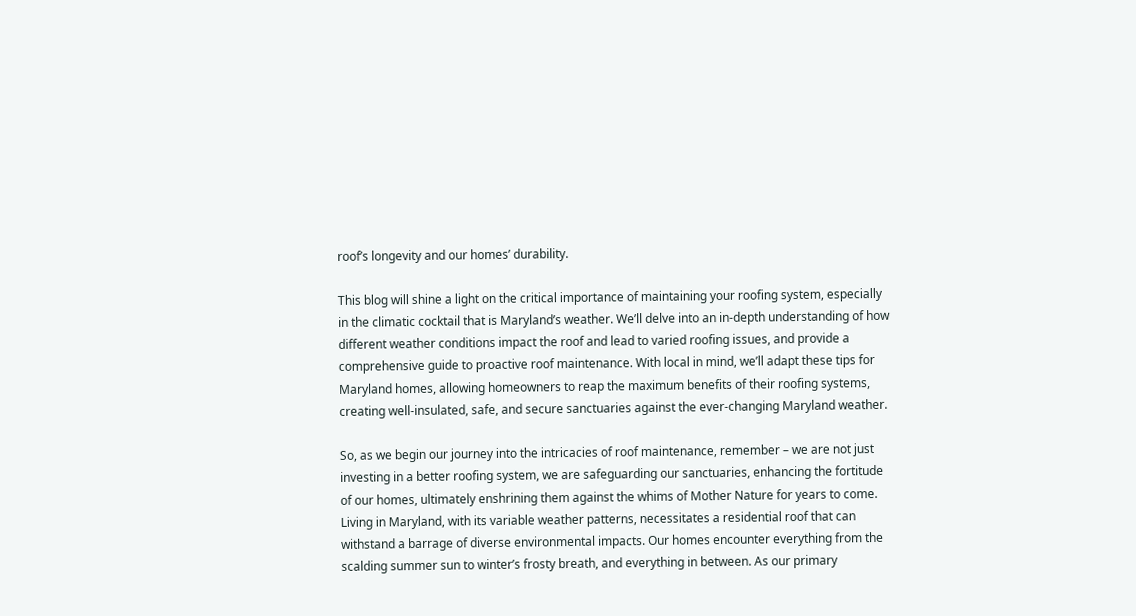roof’s longevity and our homes’ durability.

This blog will shine a light on the critical importance of maintaining your roofing system, especially in the climatic cocktail that is Maryland’s weather. We’ll delve into an in-depth understanding of how different weather conditions impact the roof and lead to varied roofing issues, and provide a comprehensive guide to proactive roof maintenance. With local in mind, we’ll adapt these tips for Maryland homes, allowing homeowners to reap the maximum benefits of their roofing systems, creating well-insulated, safe, and secure sanctuaries against the ever-changing Maryland weather.

So, as we begin our journey into the intricacies of roof maintenance, remember – we are not just investing in a better roofing system, we are safeguarding our sanctuaries, enhancing the fortitude of our homes, ultimately enshrining them against the whims of Mother Nature for years to come.
Living in Maryland, with its variable weather patterns, necessitates a residential roof that can withstand a barrage of diverse environmental impacts. Our homes encounter everything from the scalding summer sun to winter’s frosty breath, and everything in between. As our primary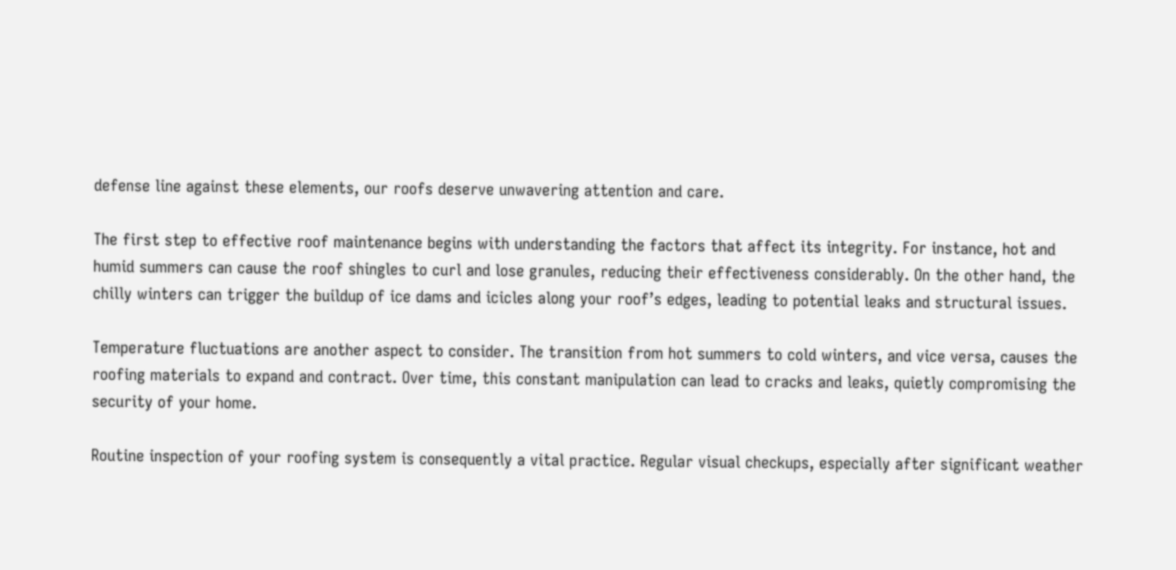defense line against these elements, our roofs deserve unwavering attention and care.

The first step to effective roof maintenance begins with understanding the factors that affect its integrity. For instance, hot and humid summers can cause the roof shingles to curl and lose granules, reducing their effectiveness considerably. On the other hand, the chilly winters can trigger the buildup of ice dams and icicles along your roof’s edges, leading to potential leaks and structural issues.

Temperature fluctuations are another aspect to consider. The transition from hot summers to cold winters, and vice versa, causes the roofing materials to expand and contract. Over time, this constant manipulation can lead to cracks and leaks, quietly compromising the security of your home.

Routine inspection of your roofing system is consequently a vital practice. Regular visual checkups, especially after significant weather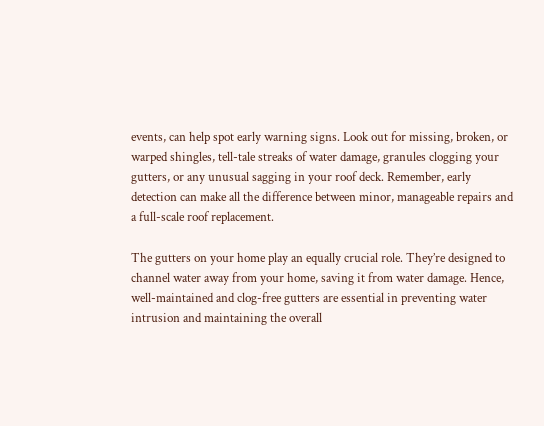events, can help spot early warning signs. Look out for missing, broken, or warped shingles, tell-tale streaks of water damage, granules clogging your gutters, or any unusual sagging in your roof deck. Remember, early detection can make all the difference between minor, manageable repairs and a full-scale roof replacement.

The gutters on your home play an equally crucial role. They’re designed to channel water away from your home, saving it from water damage. Hence, well-maintained and clog-free gutters are essential in preventing water intrusion and maintaining the overall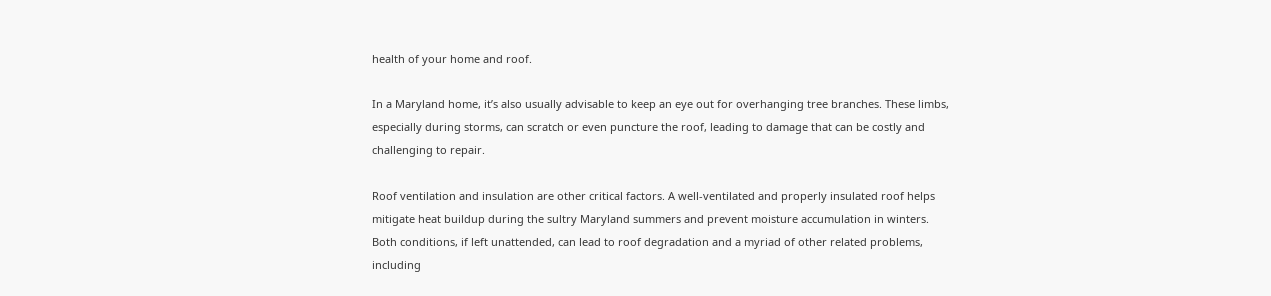health of your home and roof.

In a Maryland home, it’s also usually advisable to keep an eye out for overhanging tree branches. These limbs, especially during storms, can scratch or even puncture the roof, leading to damage that can be costly and challenging to repair.

Roof ventilation and insulation are other critical factors. A well-ventilated and properly insulated roof helps mitigate heat buildup during the sultry Maryland summers and prevent moisture accumulation in winters. Both conditions, if left unattended, can lead to roof degradation and a myriad of other related problems, including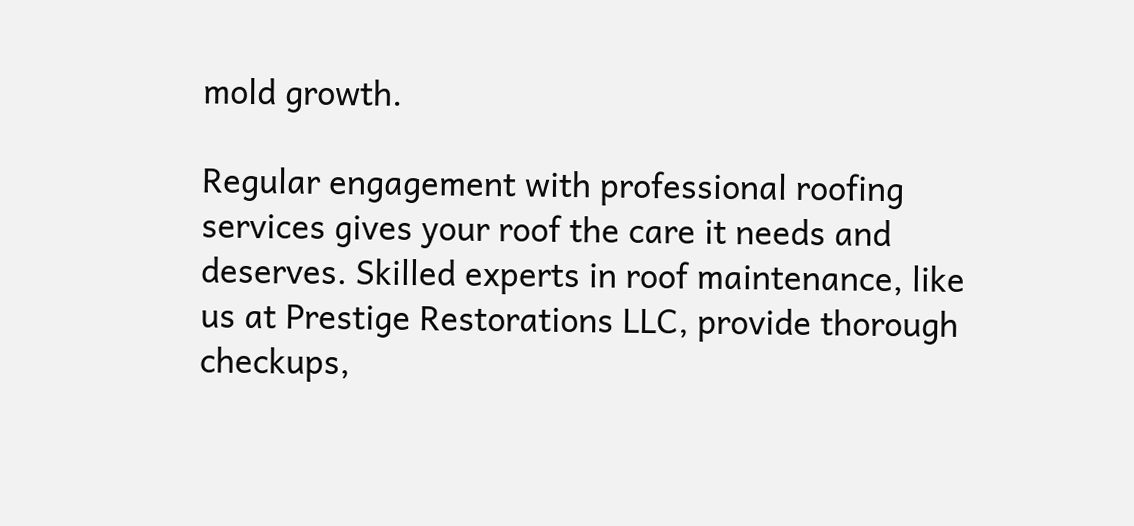mold growth.

Regular engagement with professional roofing services gives your roof the care it needs and deserves. Skilled experts in roof maintenance, like us at Prestige Restorations LLC, provide thorough checkups,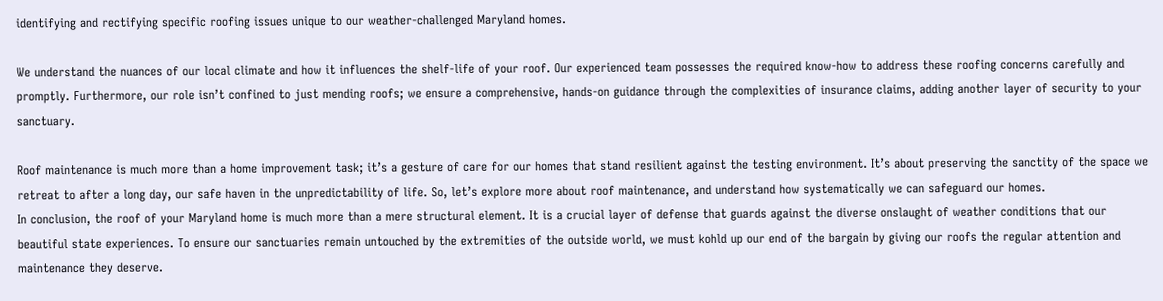identifying and rectifying specific roofing issues unique to our weather-challenged Maryland homes.

We understand the nuances of our local climate and how it influences the shelf-life of your roof. Our experienced team possesses the required know-how to address these roofing concerns carefully and promptly. Furthermore, our role isn’t confined to just mending roofs; we ensure a comprehensive, hands-on guidance through the complexities of insurance claims, adding another layer of security to your sanctuary.

Roof maintenance is much more than a home improvement task; it’s a gesture of care for our homes that stand resilient against the testing environment. It’s about preserving the sanctity of the space we retreat to after a long day, our safe haven in the unpredictability of life. So, let’s explore more about roof maintenance, and understand how systematically we can safeguard our homes.
In conclusion, the roof of your Maryland home is much more than a mere structural element. It is a crucial layer of defense that guards against the diverse onslaught of weather conditions that our beautiful state experiences. To ensure our sanctuaries remain untouched by the extremities of the outside world, we must kohld up our end of the bargain by giving our roofs the regular attention and maintenance they deserve.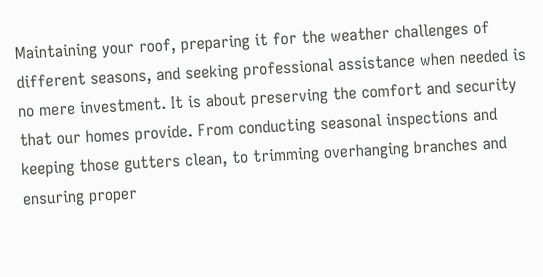Maintaining your roof, preparing it for the weather challenges of different seasons, and seeking professional assistance when needed is no mere investment. It is about preserving the comfort and security that our homes provide. From conducting seasonal inspections and keeping those gutters clean, to trimming overhanging branches and ensuring proper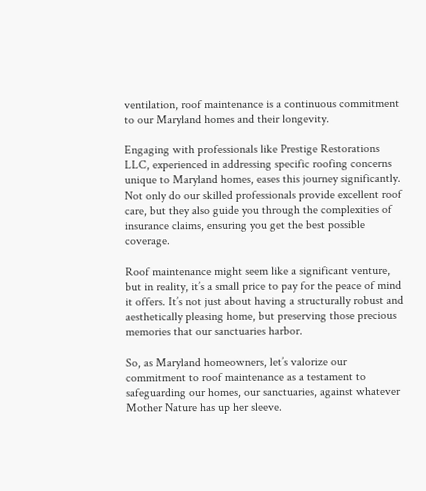ventilation, roof maintenance is a continuous commitment to our Maryland homes and their longevity.

Engaging with professionals like Prestige Restorations LLC, experienced in addressing specific roofing concerns unique to Maryland homes, eases this journey significantly. Not only do our skilled professionals provide excellent roof care, but they also guide you through the complexities of insurance claims, ensuring you get the best possible coverage.

Roof maintenance might seem like a significant venture, but in reality, it’s a small price to pay for the peace of mind it offers. It’s not just about having a structurally robust and aesthetically pleasing home, but preserving those precious memories that our sanctuaries harbor.

So, as Maryland homeowners, let’s valorize our commitment to roof maintenance as a testament to safeguarding our homes, our sanctuaries, against whatever Mother Nature has up her sleeve.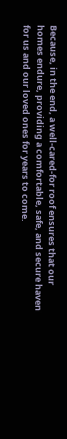Because, in the end, a well-cared-for roof ensures that our homes endure, providing a comfortable, safe, and secure haven for us and our loved ones for years to come.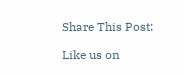Share This Post:

Like us on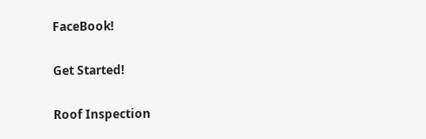FaceBook!

Get Started!

Roof Inspection